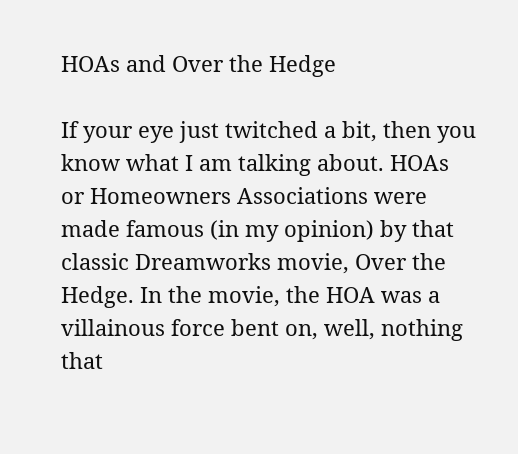HOAs and Over the Hedge

If your eye just twitched a bit, then you know what I am talking about. HOAs or Homeowners Associations were made famous (in my opinion) by that classic Dreamworks movie, Over the Hedge. In the movie, the HOA was a villainous force bent on, well, nothing that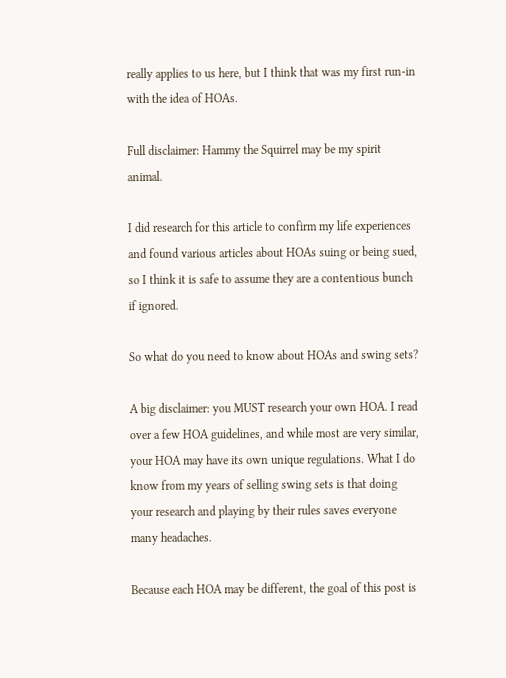really applies to us here, but I think that was my first run-in with the idea of HOAs.

Full disclaimer: Hammy the Squirrel may be my spirit animal.

I did research for this article to confirm my life experiences and found various articles about HOAs suing or being sued, so I think it is safe to assume they are a contentious bunch if ignored.

So what do you need to know about HOAs and swing sets?

A big disclaimer: you MUST research your own HOA. I read over a few HOA guidelines, and while most are very similar, your HOA may have its own unique regulations. What I do know from my years of selling swing sets is that doing your research and playing by their rules saves everyone many headaches.

Because each HOA may be different, the goal of this post is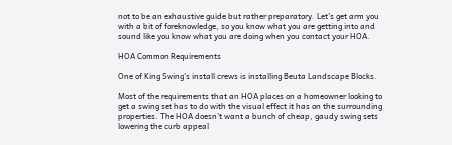not to be an exhaustive guide but rather preparatory. Let’s get arm you with a bit of foreknowledge, so you know what you are getting into and sound like you know what you are doing when you contact your HOA.

HOA Common Requirements

One of King Swing's install crews is installing Beuta Landscape Blocks.

Most of the requirements that an HOA places on a homeowner looking to get a swing set has to do with the visual effect it has on the surrounding properties. The HOA doesn’t want a bunch of cheap, gaudy swing sets lowering the curb appeal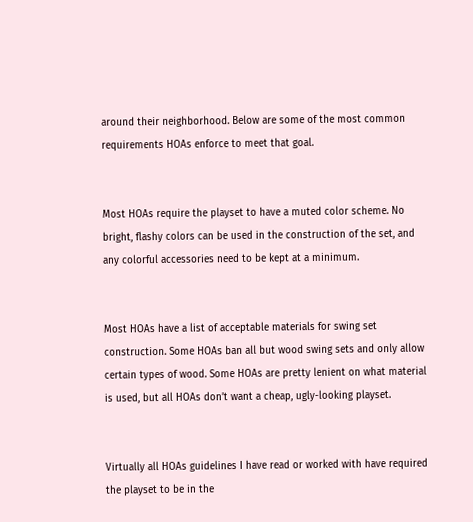around their neighborhood. Below are some of the most common requirements HOAs enforce to meet that goal.


Most HOAs require the playset to have a muted color scheme. No bright, flashy colors can be used in the construction of the set, and any colorful accessories need to be kept at a minimum.


Most HOAs have a list of acceptable materials for swing set construction. Some HOAs ban all but wood swing sets and only allow certain types of wood. Some HOAs are pretty lenient on what material is used, but all HOAs don’t want a cheap, ugly-looking playset.


Virtually all HOAs guidelines I have read or worked with have required the playset to be in the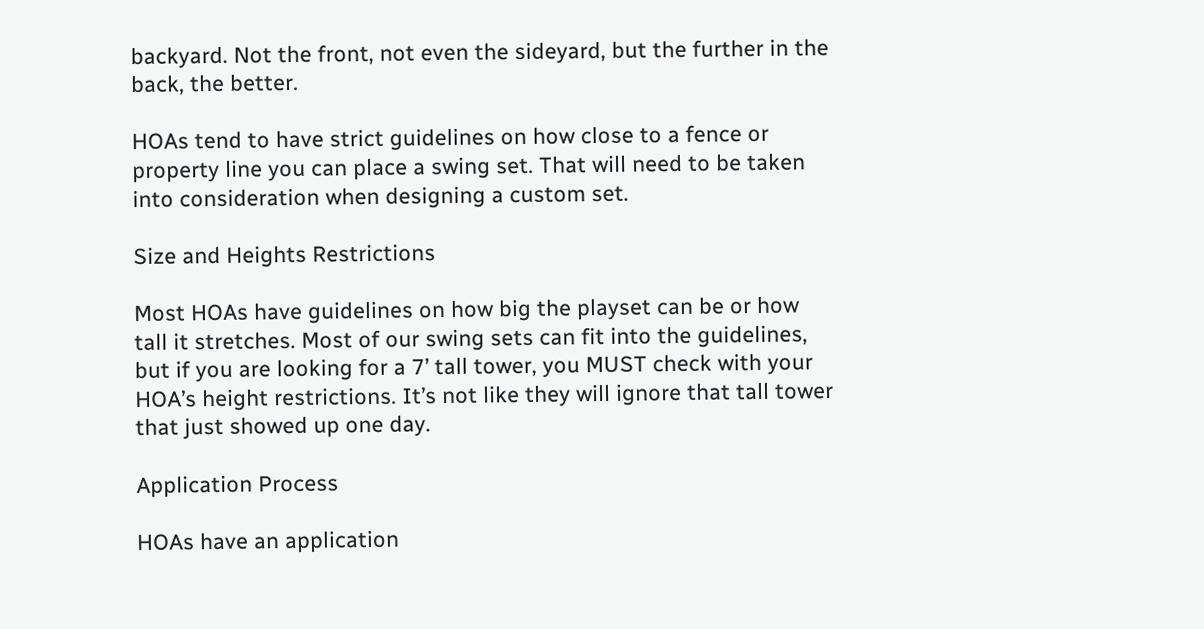backyard. Not the front, not even the sideyard, but the further in the back, the better.

HOAs tend to have strict guidelines on how close to a fence or property line you can place a swing set. That will need to be taken into consideration when designing a custom set.

Size and Heights Restrictions

Most HOAs have guidelines on how big the playset can be or how tall it stretches. Most of our swing sets can fit into the guidelines, but if you are looking for a 7’ tall tower, you MUST check with your HOA’s height restrictions. It’s not like they will ignore that tall tower that just showed up one day.

Application Process

HOAs have an application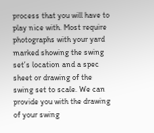process that you will have to play nice with. Most require photographs with your yard marked showing the swing set’s location and a spec sheet or drawing of the swing set to scale. We can provide you with the drawing of your swing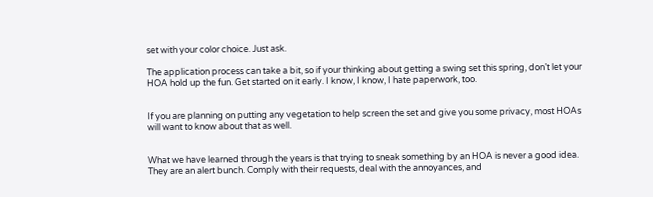set with your color choice. Just ask.

The application process can take a bit, so if your thinking about getting a swing set this spring, don’t let your HOA hold up the fun. Get started on it early. I know, I know, I hate paperwork, too.


If you are planning on putting any vegetation to help screen the set and give you some privacy, most HOAs will want to know about that as well.


What we have learned through the years is that trying to sneak something by an HOA is never a good idea. They are an alert bunch. Comply with their requests, deal with the annoyances, and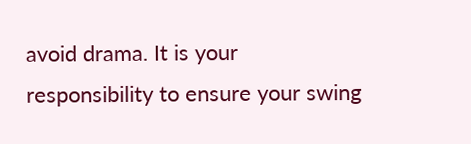avoid drama. It is your responsibility to ensure your swing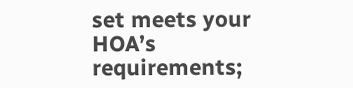set meets your HOA’s requirements;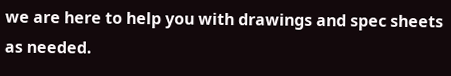we are here to help you with drawings and spec sheets as needed.